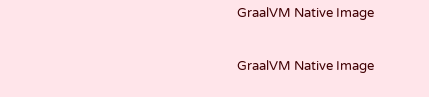GraalVM Native Image

GraalVM Native Image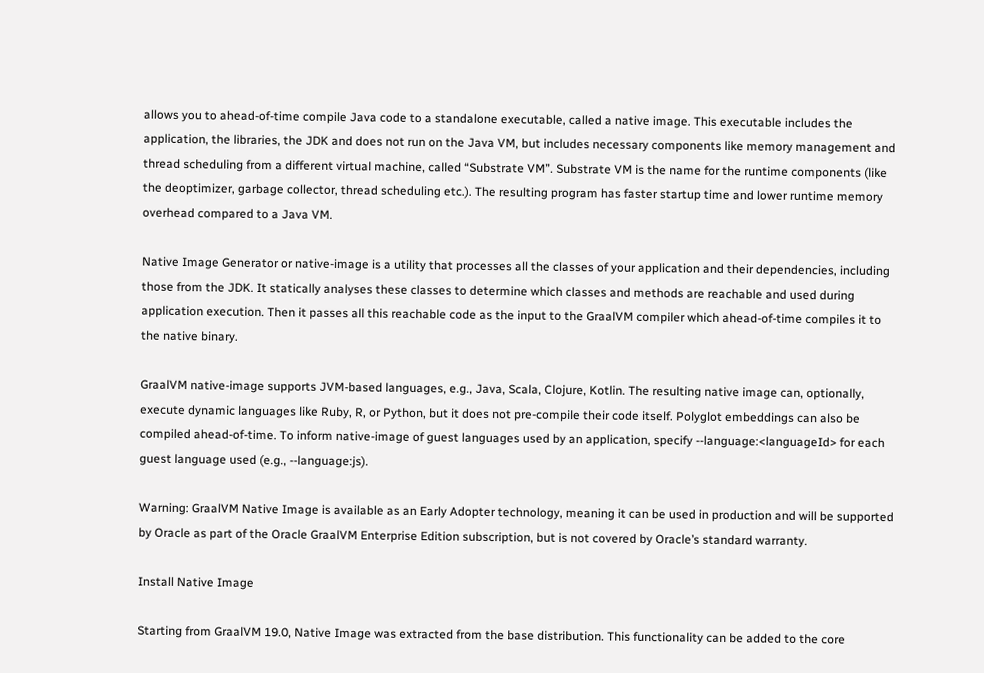allows you to ahead-of-time compile Java code to a standalone executable, called a native image. This executable includes the application, the libraries, the JDK and does not run on the Java VM, but includes necessary components like memory management and thread scheduling from a different virtual machine, called “Substrate VM”. Substrate VM is the name for the runtime components (like the deoptimizer, garbage collector, thread scheduling etc.). The resulting program has faster startup time and lower runtime memory overhead compared to a Java VM.

Native Image Generator or native-image is a utility that processes all the classes of your application and their dependencies, including those from the JDK. It statically analyses these classes to determine which classes and methods are reachable and used during application execution. Then it passes all this reachable code as the input to the GraalVM compiler which ahead-of-time compiles it to the native binary.

GraalVM native-image supports JVM-based languages, e.g., Java, Scala, Clojure, Kotlin. The resulting native image can, optionally, execute dynamic languages like Ruby, R, or Python, but it does not pre-compile their code itself. Polyglot embeddings can also be compiled ahead-of-time. To inform native-image of guest languages used by an application, specify --language:<languageId> for each guest language used (e.g., --language:js).

Warning: GraalVM Native Image is available as an Early Adopter technology, meaning it can be used in production and will be supported by Oracle as part of the Oracle GraalVM Enterprise Edition subscription, but is not covered by Oracle’s standard warranty.

Install Native Image

Starting from GraalVM 19.0, Native Image was extracted from the base distribution. This functionality can be added to the core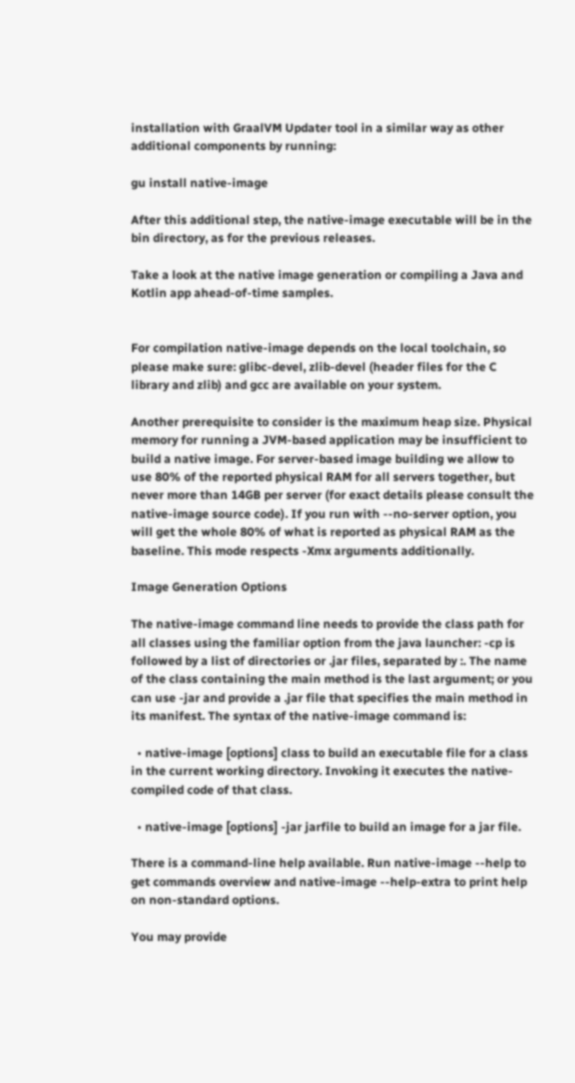installation with GraalVM Updater tool in a similar way as other additional components by running:

gu install native-image

After this additional step, the native-image executable will be in the bin directory, as for the previous releases.

Take a look at the native image generation or compiling a Java and Kotlin app ahead-of-time samples.


For compilation native-image depends on the local toolchain, so please make sure: glibc-devel, zlib-devel (header files for the C library and zlib) and gcc are available on your system.

Another prerequisite to consider is the maximum heap size. Physical memory for running a JVM-based application may be insufficient to build a native image. For server-based image building we allow to use 80% of the reported physical RAM for all servers together, but never more than 14GB per server (for exact details please consult the native-image source code). If you run with --no-server option, you will get the whole 80% of what is reported as physical RAM as the baseline. This mode respects -Xmx arguments additionally.

Image Generation Options

The native-image command line needs to provide the class path for all classes using the familiar option from the java launcher: -cp is followed by a list of directories or .jar files, separated by :. The name of the class containing the main method is the last argument; or you can use -jar and provide a .jar file that specifies the main method in its manifest. The syntax of the native-image command is:

  • native-image [options] class to build an executable file for a class in the current working directory. Invoking it executes the native-compiled code of that class.

  • native-image [options] -jar jarfile to build an image for a jar file.

There is a command-line help available. Run native-image --help to get commands overview and native-image --help-extra to print help on non-standard options.

You may provide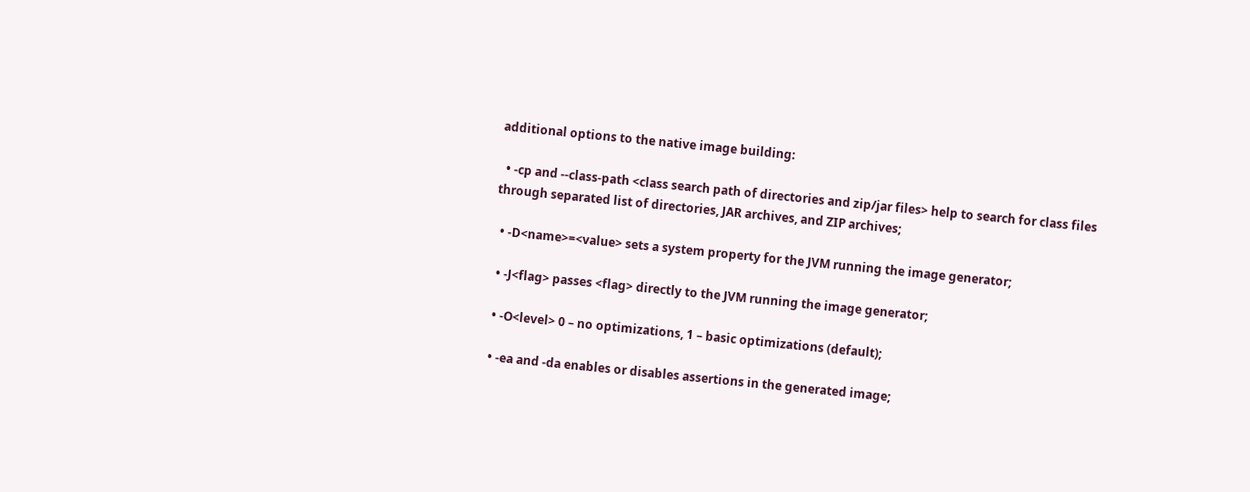additional options to the native image building:

  • -cp and --class-path <class search path of directories and zip/jar files> help to search for class files through separated list of directories, JAR archives, and ZIP archives;

  • -D<name>=<value> sets a system property for the JVM running the image generator;

  • -J<flag> passes <flag> directly to the JVM running the image generator;

  • -O<level> 0 – no optimizations, 1 – basic optimizations (default);

  • -ea and -da enables or disables assertions in the generated image;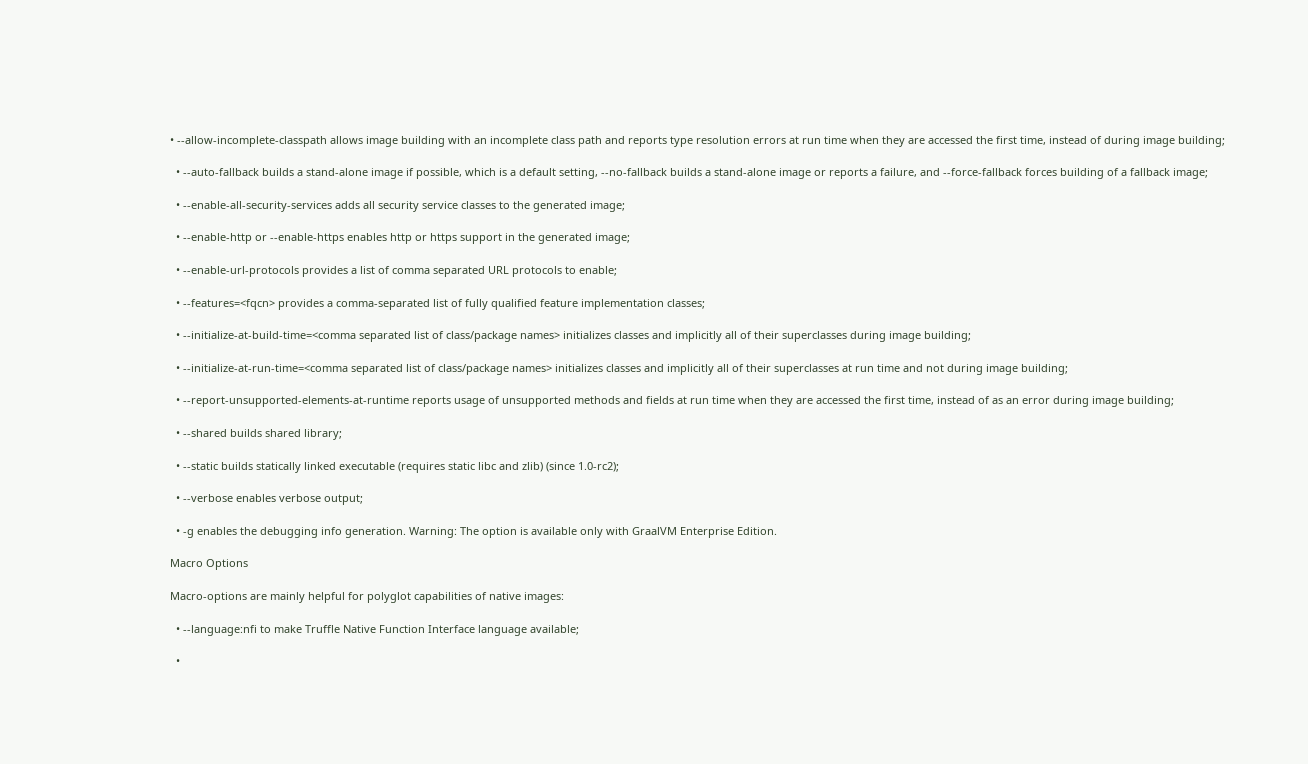• --allow-incomplete-classpath allows image building with an incomplete class path and reports type resolution errors at run time when they are accessed the first time, instead of during image building;

  • --auto-fallback builds a stand-alone image if possible, which is a default setting, --no-fallback builds a stand-alone image or reports a failure, and --force-fallback forces building of a fallback image;

  • --enable-all-security-services adds all security service classes to the generated image;

  • --enable-http or --enable-https enables http or https support in the generated image;

  • --enable-url-protocols provides a list of comma separated URL protocols to enable;

  • --features=<fqcn> provides a comma-separated list of fully qualified feature implementation classes;

  • --initialize-at-build-time=<comma separated list of class/package names> initializes classes and implicitly all of their superclasses during image building;

  • --initialize-at-run-time=<comma separated list of class/package names> initializes classes and implicitly all of their superclasses at run time and not during image building;

  • --report-unsupported-elements-at-runtime reports usage of unsupported methods and fields at run time when they are accessed the first time, instead of as an error during image building;

  • --shared builds shared library;

  • --static builds statically linked executable (requires static libc and zlib) (since 1.0-rc2);

  • --verbose enables verbose output;

  • -g enables the debugging info generation. Warning: The option is available only with GraalVM Enterprise Edition.

Macro Options

Macro-options are mainly helpful for polyglot capabilities of native images:

  • --language:nfi to make Truffle Native Function Interface language available;

  •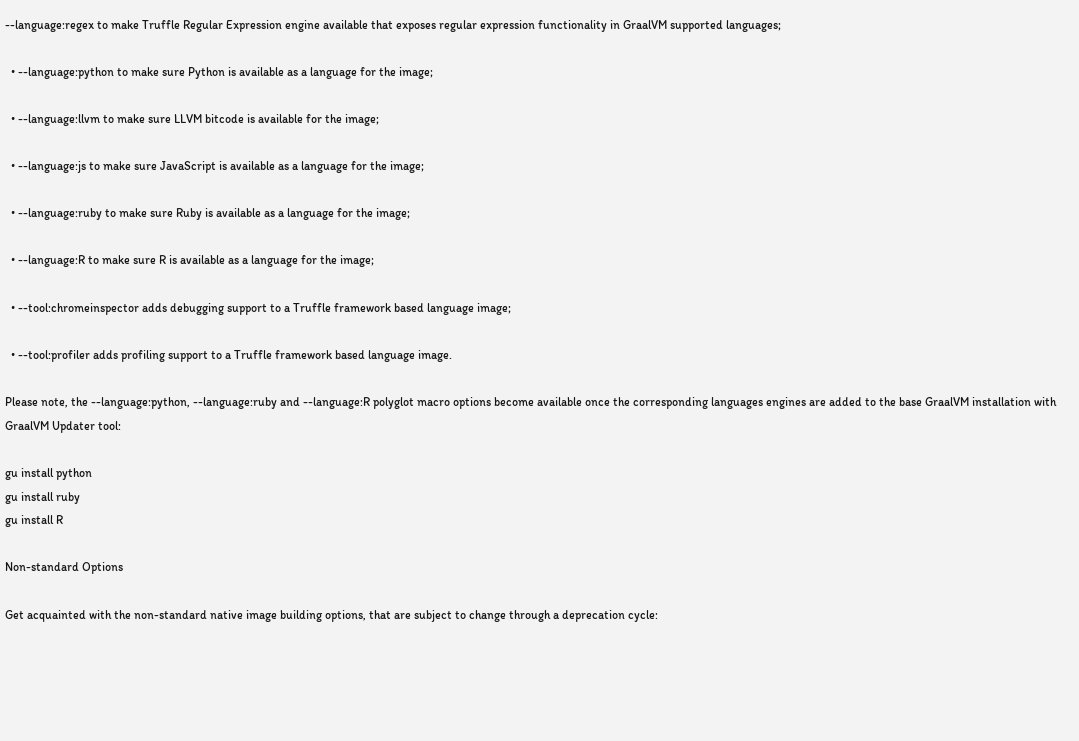--language:regex to make Truffle Regular Expression engine available that exposes regular expression functionality in GraalVM supported languages;

  • --language:python to make sure Python is available as a language for the image;

  • --language:llvm to make sure LLVM bitcode is available for the image;

  • --language:js to make sure JavaScript is available as a language for the image;

  • --language:ruby to make sure Ruby is available as a language for the image;

  • --language:R to make sure R is available as a language for the image;

  • --tool:chromeinspector adds debugging support to a Truffle framework based language image;

  • --tool:profiler adds profiling support to a Truffle framework based language image.

Please note, the --language:python, --language:ruby and --language:R polyglot macro options become available once the corresponding languages engines are added to the base GraalVM installation with GraalVM Updater tool:

gu install python
gu install ruby
gu install R

Non-standard Options

Get acquainted with the non-standard native image building options, that are subject to change through a deprecation cycle: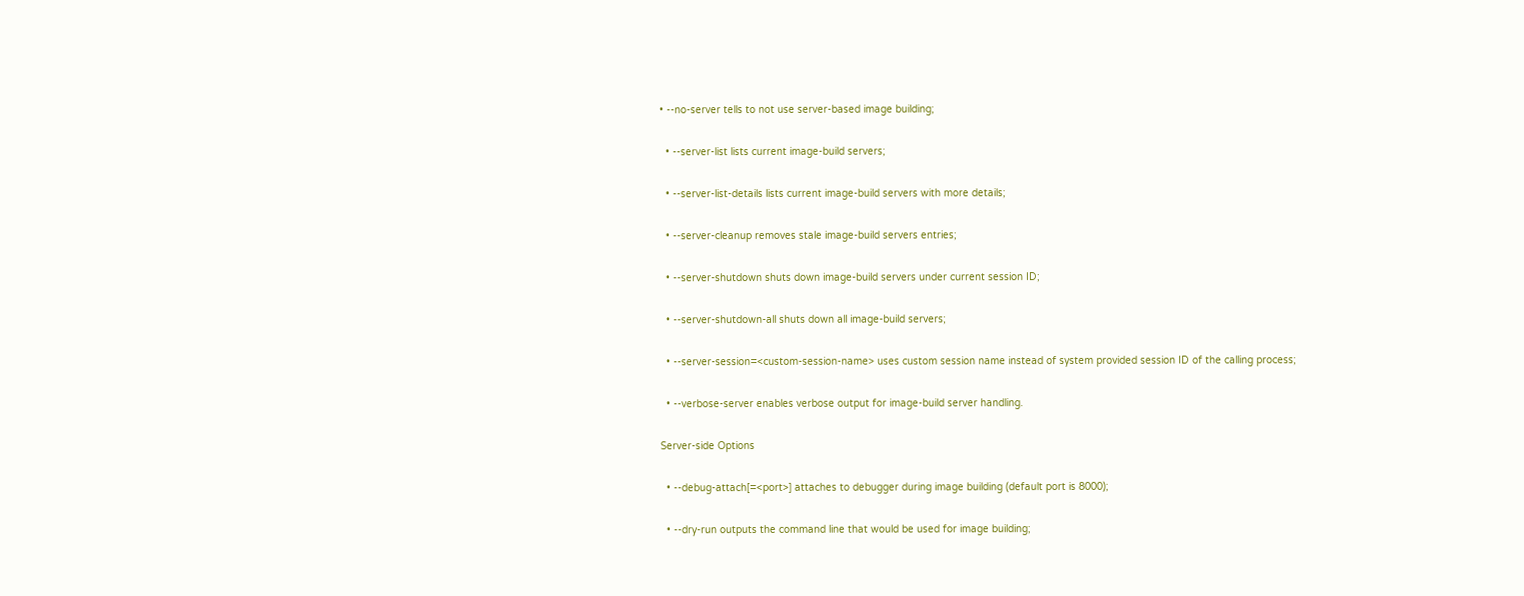• --no-server tells to not use server-based image building;

  • --server-list lists current image-build servers;

  • --server-list-details lists current image-build servers with more details;

  • --server-cleanup removes stale image-build servers entries;

  • --server-shutdown shuts down image-build servers under current session ID;

  • --server-shutdown-all shuts down all image-build servers;

  • --server-session=<custom-session-name> uses custom session name instead of system provided session ID of the calling process;

  • --verbose-server enables verbose output for image-build server handling.

Server-side Options

  • --debug-attach[=<port>] attaches to debugger during image building (default port is 8000);

  • --dry-run outputs the command line that would be used for image building;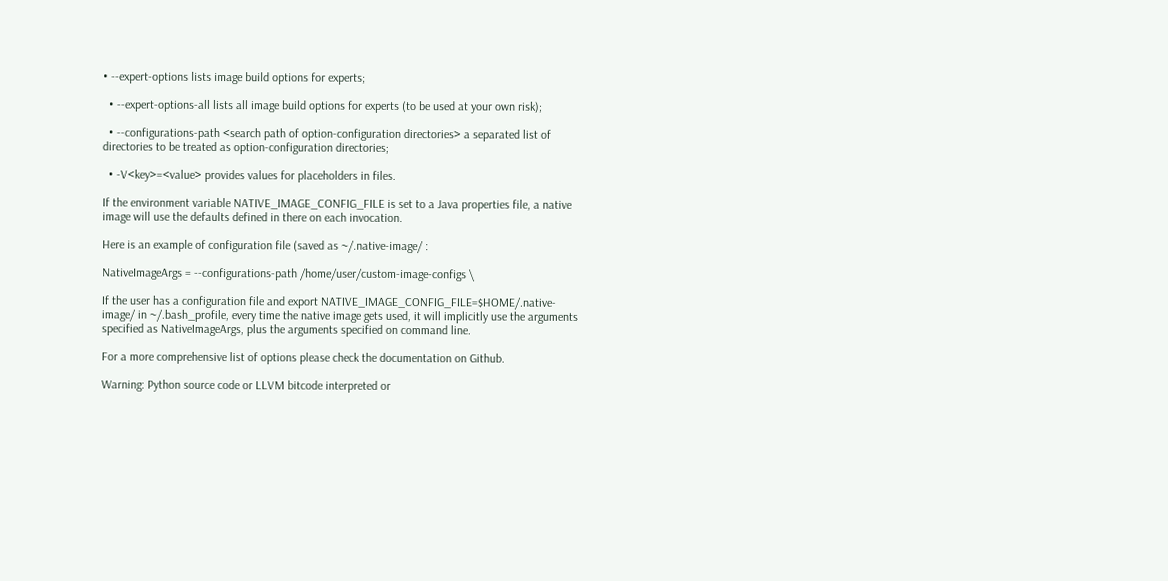• --expert-options lists image build options for experts;

  • --expert-options-all lists all image build options for experts (to be used at your own risk);

  • --configurations-path <search path of option-configuration directories> a separated list of directories to be treated as option-configuration directories;

  • -V<key>=<value> provides values for placeholders in files.

If the environment variable NATIVE_IMAGE_CONFIG_FILE is set to a Java properties file, a native image will use the defaults defined in there on each invocation.

Here is an example of configuration file (saved as ~/.native-image/ :

NativeImageArgs = --configurations-path /home/user/custom-image-configs \

If the user has a configuration file and export NATIVE_IMAGE_CONFIG_FILE=$HOME/.native-image/ in ~/.bash_profile, every time the native image gets used, it will implicitly use the arguments specified as NativeImageArgs, plus the arguments specified on command line.

For a more comprehensive list of options please check the documentation on Github.

Warning: Python source code or LLVM bitcode interpreted or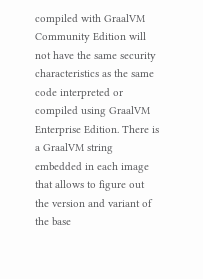compiled with GraalVM Community Edition will not have the same security characteristics as the same code interpreted or compiled using GraalVM Enterprise Edition. There is a GraalVM string embedded in each image that allows to figure out the version and variant of the base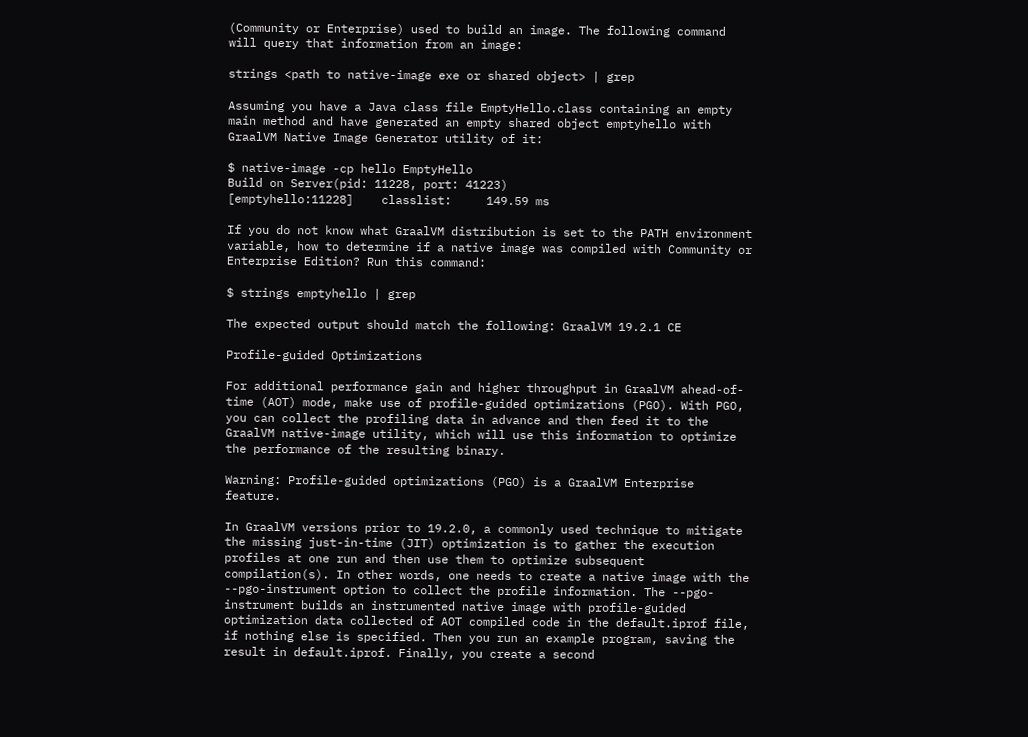(Community or Enterprise) used to build an image. The following command will query that information from an image:

strings <path to native-image exe or shared object> | grep

Assuming you have a Java class file EmptyHello.class containing an empty main method and have generated an empty shared object emptyhello with GraalVM Native Image Generator utility of it:

$ native-image -cp hello EmptyHello
Build on Server(pid: 11228, port: 41223)
[emptyhello:11228]    classlist:     149.59 ms

If you do not know what GraalVM distribution is set to the PATH environment variable, how to determine if a native image was compiled with Community or Enterprise Edition? Run this command:

$ strings emptyhello | grep

The expected output should match the following: GraalVM 19.2.1 CE

Profile-guided Optimizations

For additional performance gain and higher throughput in GraalVM ahead-of-time (AOT) mode, make use of profile-guided optimizations (PGO). With PGO, you can collect the profiling data in advance and then feed it to the GraalVM native-image utility, which will use this information to optimize the performance of the resulting binary.

Warning: Profile-guided optimizations (PGO) is a GraalVM Enterprise feature.

In GraalVM versions prior to 19.2.0, a commonly used technique to mitigate the missing just-in-time (JIT) optimization is to gather the execution profiles at one run and then use them to optimize subsequent compilation(s). In other words, one needs to create a native image with the --pgo-instrument option to collect the profile information. The --pgo-instrument builds an instrumented native image with profile-guided optimization data collected of AOT compiled code in the default.iprof file, if nothing else is specified. Then you run an example program, saving the result in default.iprof. Finally, you create a second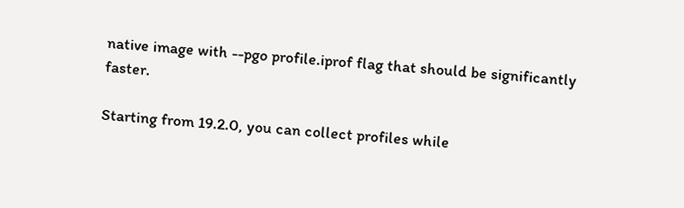native image with --pgo profile.iprof flag that should be significantly faster.

Starting from 19.2.0, you can collect profiles while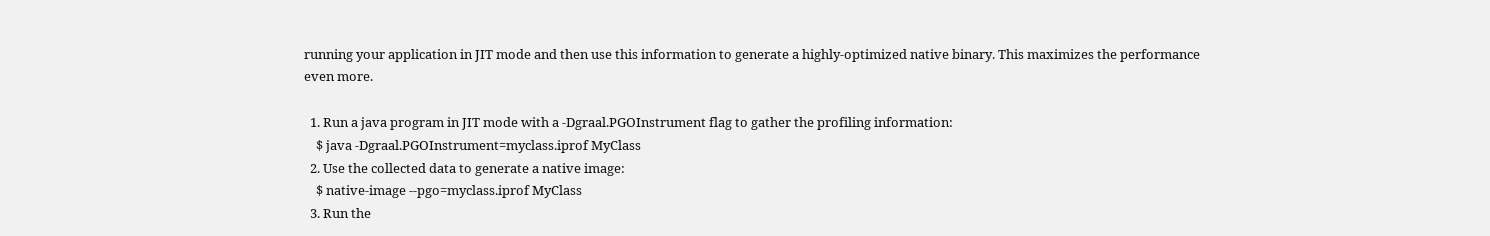running your application in JIT mode and then use this information to generate a highly-optimized native binary. This maximizes the performance even more.

  1. Run a java program in JIT mode with a -Dgraal.PGOInstrument flag to gather the profiling information:
    $ java -Dgraal.PGOInstrument=myclass.iprof MyClass
  2. Use the collected data to generate a native image:
    $ native-image --pgo=myclass.iprof MyClass
  3. Run the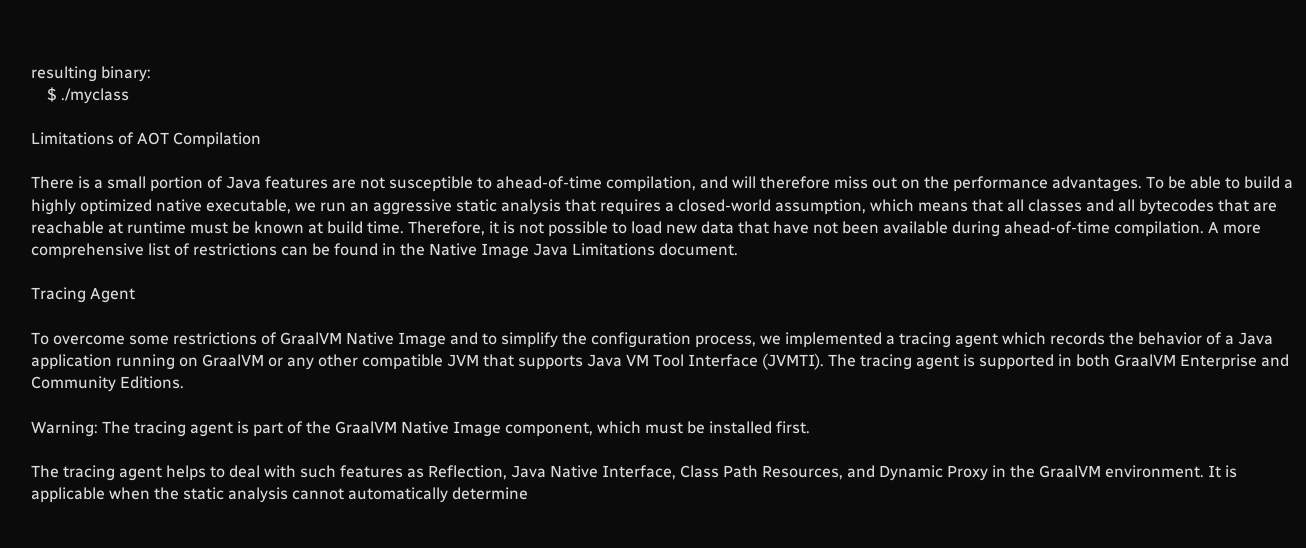resulting binary:
    $ ./myclass

Limitations of AOT Compilation

There is a small portion of Java features are not susceptible to ahead-of-time compilation, and will therefore miss out on the performance advantages. To be able to build a highly optimized native executable, we run an aggressive static analysis that requires a closed-world assumption, which means that all classes and all bytecodes that are reachable at runtime must be known at build time. Therefore, it is not possible to load new data that have not been available during ahead-of-time compilation. A more comprehensive list of restrictions can be found in the Native Image Java Limitations document.

Tracing Agent

To overcome some restrictions of GraalVM Native Image and to simplify the configuration process, we implemented a tracing agent which records the behavior of a Java application running on GraalVM or any other compatible JVM that supports Java VM Tool Interface (JVMTI). The tracing agent is supported in both GraalVM Enterprise and Community Editions.

Warning: The tracing agent is part of the GraalVM Native Image component, which must be installed first.

The tracing agent helps to deal with such features as Reflection, Java Native Interface, Class Path Resources, and Dynamic Proxy in the GraalVM environment. It is applicable when the static analysis cannot automatically determine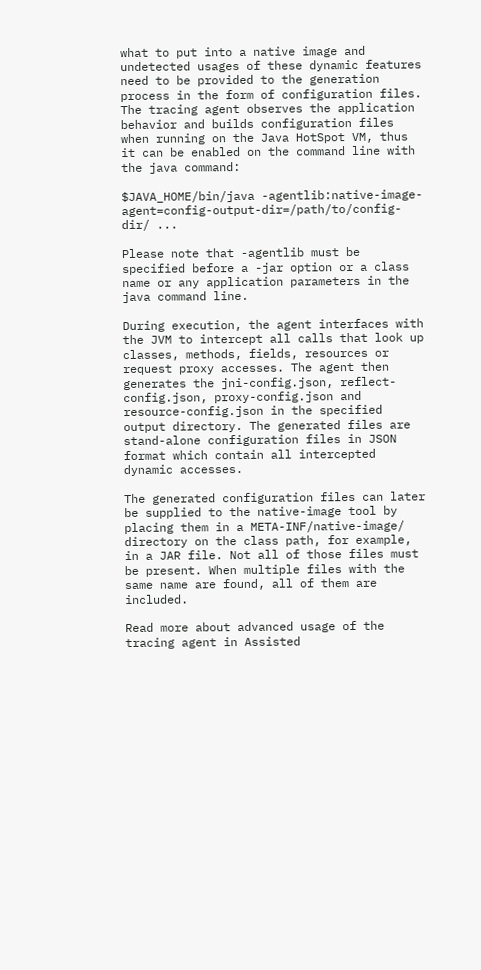what to put into a native image and undetected usages of these dynamic features need to be provided to the generation process in the form of configuration files. The tracing agent observes the application behavior and builds configuration files when running on the Java HotSpot VM, thus it can be enabled on the command line with the java command:

$JAVA_HOME/bin/java -agentlib:native-image-agent=config-output-dir=/path/to/config-dir/ ...

Please note that -agentlib must be specified before a -jar option or a class name or any application parameters in the java command line.

During execution, the agent interfaces with the JVM to intercept all calls that look up classes, methods, fields, resources or request proxy accesses. The agent then generates the jni-config.json, reflect-config.json, proxy-config.json and resource-config.json in the specified output directory. The generated files are stand-alone configuration files in JSON format which contain all intercepted dynamic accesses.

The generated configuration files can later be supplied to the native-image tool by placing them in a META-INF/native-image/ directory on the class path, for example, in a JAR file. Not all of those files must be present. When multiple files with the same name are found, all of them are included.

Read more about advanced usage of the tracing agent in Assisted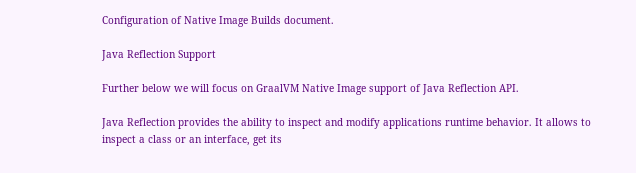Configuration of Native Image Builds document.

Java Reflection Support

Further below we will focus on GraalVM Native Image support of Java Reflection API.

Java Reflection provides the ability to inspect and modify applications runtime behavior. It allows to inspect a class or an interface, get its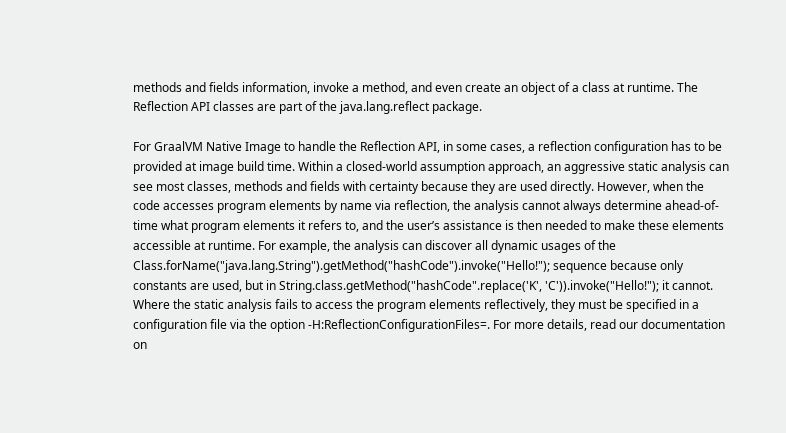methods and fields information, invoke a method, and even create an object of a class at runtime. The Reflection API classes are part of the java.lang.reflect package.

For GraalVM Native Image to handle the Reflection API, in some cases, a reflection configuration has to be provided at image build time. Within a closed-world assumption approach, an aggressive static analysis can see most classes, methods and fields with certainty because they are used directly. However, when the code accesses program elements by name via reflection, the analysis cannot always determine ahead-of-time what program elements it refers to, and the user’s assistance is then needed to make these elements accessible at runtime. For example, the analysis can discover all dynamic usages of the Class.forName("java.lang.String").getMethod("hashCode").invoke("Hello!"); sequence because only constants are used, but in String.class.getMethod("hashCode".replace('K', 'C')).invoke("Hello!"); it cannot. Where the static analysis fails to access the program elements reflectively, they must be specified in a configuration file via the option -H:ReflectionConfigurationFiles=. For more details, read our documentation on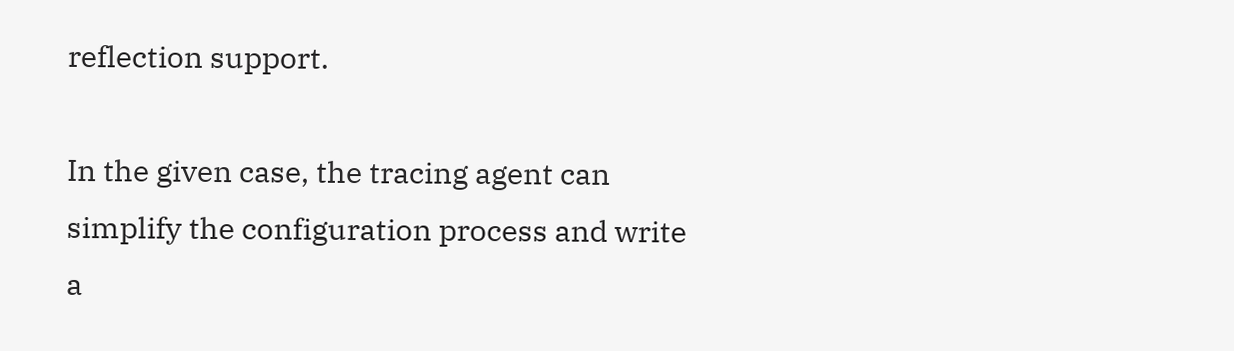reflection support.

In the given case, the tracing agent can simplify the configuration process and write a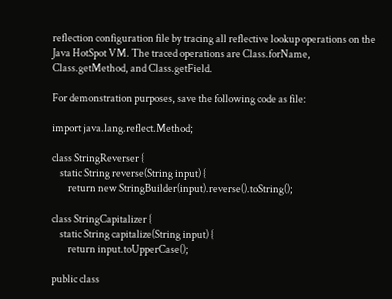reflection configuration file by tracing all reflective lookup operations on the Java HotSpot VM. The traced operations are Class.forName, Class.getMethod, and Class.getField.

For demonstration purposes, save the following code as file:

import java.lang.reflect.Method;

class StringReverser {
    static String reverse(String input) {
        return new StringBuilder(input).reverse().toString();

class StringCapitalizer {
    static String capitalize(String input) {
        return input.toUpperCase();

public class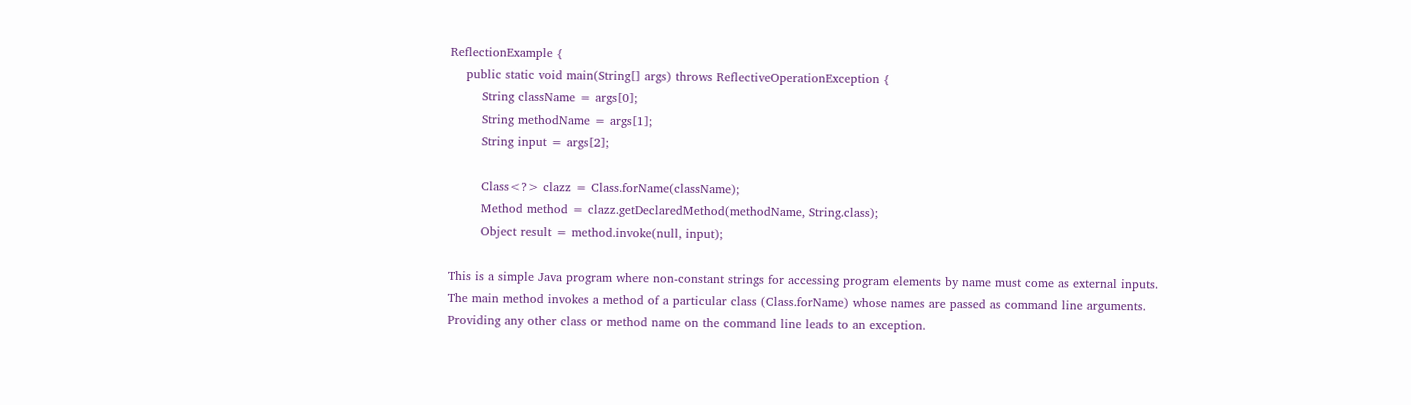ReflectionExample {
    public static void main(String[] args) throws ReflectiveOperationException {
        String className = args[0];
        String methodName = args[1];
        String input = args[2];

        Class<?> clazz = Class.forName(className);
        Method method = clazz.getDeclaredMethod(methodName, String.class);
        Object result = method.invoke(null, input);

This is a simple Java program where non-constant strings for accessing program elements by name must come as external inputs. The main method invokes a method of a particular class (Class.forName) whose names are passed as command line arguments. Providing any other class or method name on the command line leads to an exception.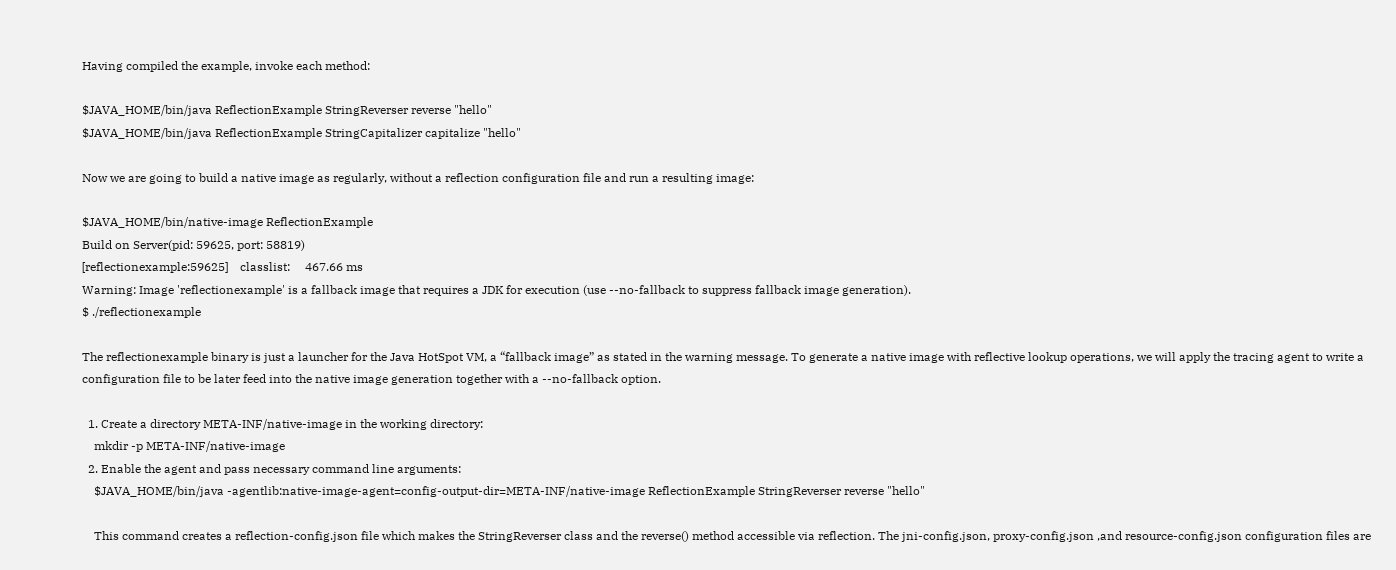Having compiled the example, invoke each method:

$JAVA_HOME/bin/java ReflectionExample StringReverser reverse "hello"
$JAVA_HOME/bin/java ReflectionExample StringCapitalizer capitalize "hello"

Now we are going to build a native image as regularly, without a reflection configuration file and run a resulting image:

$JAVA_HOME/bin/native-image ReflectionExample
Build on Server(pid: 59625, port: 58819)
[reflectionexample:59625]    classlist:     467.66 ms
Warning: Image 'reflectionexample' is a fallback image that requires a JDK for execution (use --no-fallback to suppress fallback image generation).
$ ./reflectionexample

The reflectionexample binary is just a launcher for the Java HotSpot VM, a “fallback image” as stated in the warning message. To generate a native image with reflective lookup operations, we will apply the tracing agent to write a configuration file to be later feed into the native image generation together with a --no-fallback option.

  1. Create a directory META-INF/native-image in the working directory:
    mkdir -p META-INF/native-image
  2. Enable the agent and pass necessary command line arguments:
    $JAVA_HOME/bin/java -agentlib:native-image-agent=config-output-dir=META-INF/native-image ReflectionExample StringReverser reverse "hello"

    This command creates a reflection-config.json file which makes the StringReverser class and the reverse() method accessible via reflection. The jni-config.json, proxy-config.json ,and resource-config.json configuration files are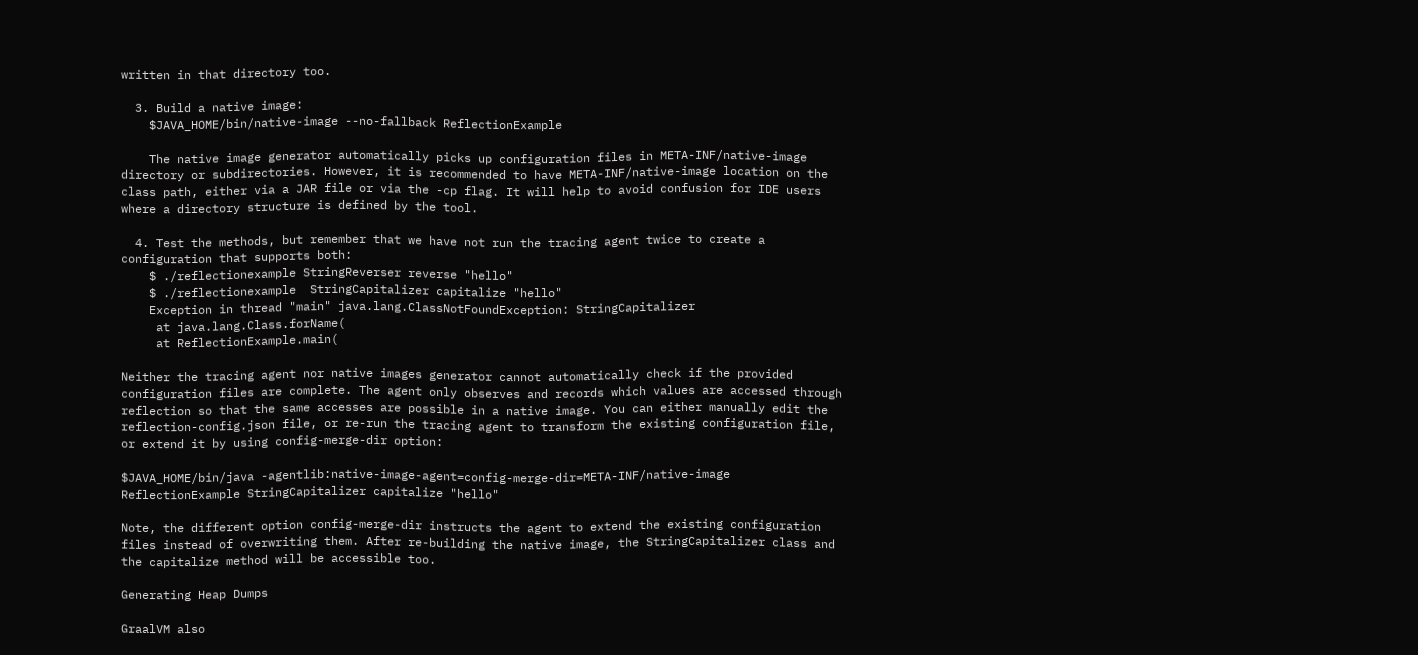written in that directory too.

  3. Build a native image:
    $JAVA_HOME/bin/native-image --no-fallback ReflectionExample

    The native image generator automatically picks up configuration files in META-INF/native-image directory or subdirectories. However, it is recommended to have META-INF/native-image location on the class path, either via a JAR file or via the -cp flag. It will help to avoid confusion for IDE users where a directory structure is defined by the tool.

  4. Test the methods, but remember that we have not run the tracing agent twice to create a configuration that supports both:
    $ ./reflectionexample StringReverser reverse "hello"
    $ ./reflectionexample  StringCapitalizer capitalize "hello"
    Exception in thread "main" java.lang.ClassNotFoundException: StringCapitalizer
     at java.lang.Class.forName(
     at ReflectionExample.main(

Neither the tracing agent nor native images generator cannot automatically check if the provided configuration files are complete. The agent only observes and records which values are accessed through reflection so that the same accesses are possible in a native image. You can either manually edit the reflection-config.json file, or re-run the tracing agent to transform the existing configuration file, or extend it by using config-merge-dir option:

$JAVA_HOME/bin/java -agentlib:native-image-agent=config-merge-dir=META-INF/native-image ReflectionExample StringCapitalizer capitalize "hello"

Note, the different option config-merge-dir instructs the agent to extend the existing configuration files instead of overwriting them. After re-building the native image, the StringCapitalizer class and the capitalize method will be accessible too.

Generating Heap Dumps

GraalVM also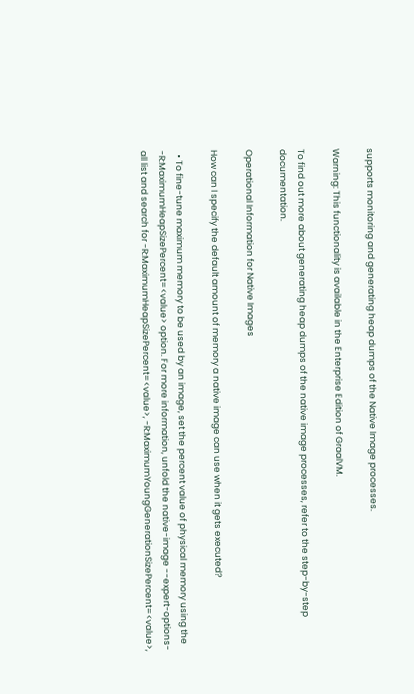supports monitoring and generating heap dumps of the Native Image processes.

Warning: This functionality is available in the Enterprise Edition of GraalVM.

To find out more about generating heap dumps of the native image processes, refer to the step-by-step documentation.

Operational Information for Native Images

How can I specify the default amount of memory a native image can use when it gets executed?

  • To fine-tune maximum memory to be used by an image, set the percent value of physical memory using the -R:MaximumHeapSizePercent=<value> option. For more information, unfold the native-image --expert-options-all list and search for -R:MaximumHeapSizePercent=<value>, -R:MaximumYoungGenerationSizePercent=<value>,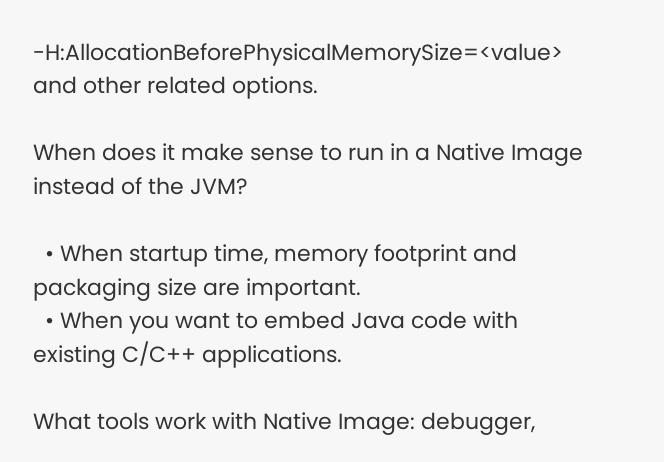-H:AllocationBeforePhysicalMemorySize=<value> and other related options.

When does it make sense to run in a Native Image instead of the JVM?

  • When startup time, memory footprint and packaging size are important.
  • When you want to embed Java code with existing C/C++ applications.

What tools work with Native Image: debugger,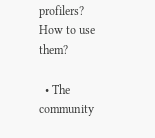profilers? How to use them?

  • The community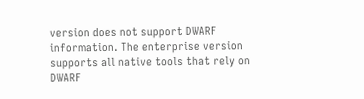version does not support DWARF information. The enterprise version supports all native tools that rely on DWARF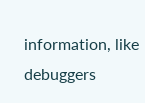information, like debuggers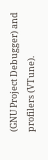(GNU Project Debugger) and profilers (VTune).